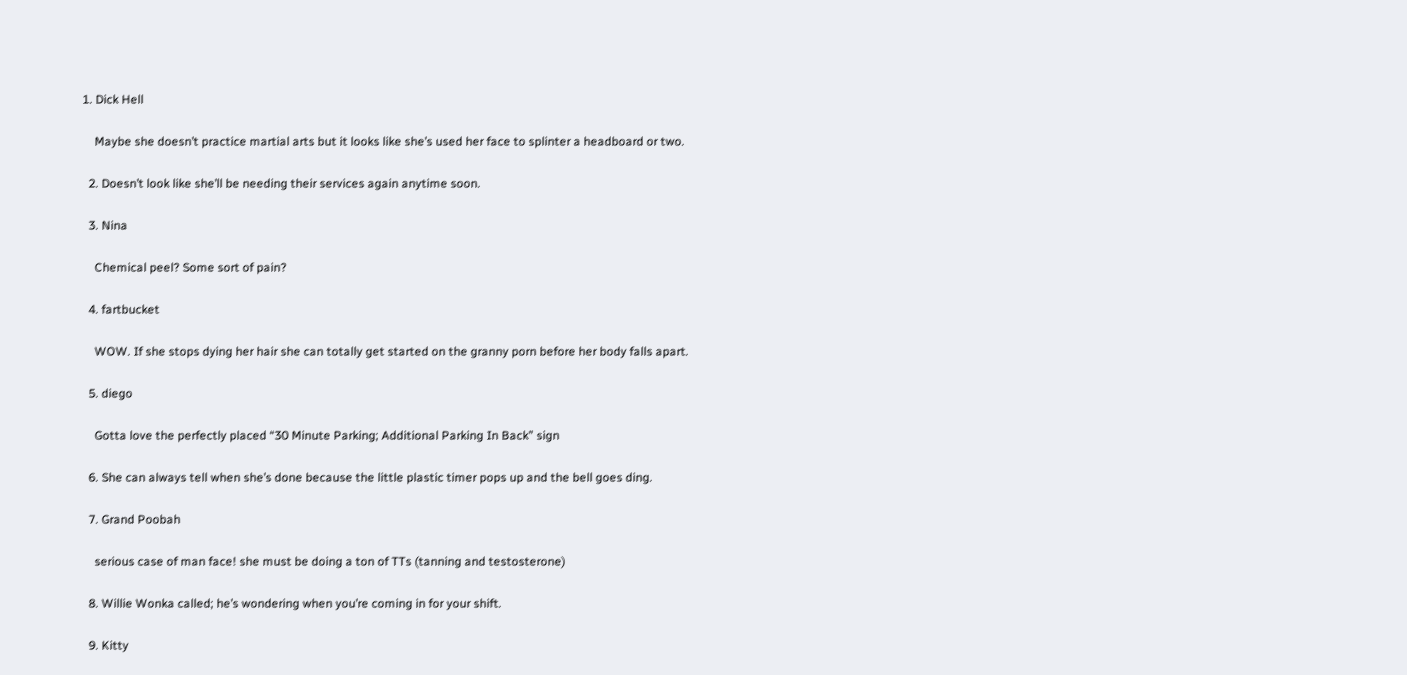1. Dick Hell

    Maybe she doesn’t practice martial arts but it looks like she’s used her face to splinter a headboard or two.

  2. Doesn’t look like she’ll be needing their services again anytime soon.

  3. Nina

    Chemical peel? Some sort of pain?

  4. fartbucket

    WOW. If she stops dying her hair she can totally get started on the granny porn before her body falls apart.

  5. diego

    Gotta love the perfectly placed “30 Minute Parking; Additional Parking In Back” sign

  6. She can always tell when she’s done because the little plastic timer pops up and the bell goes ding.

  7. Grand Poobah

    serious case of man face! she must be doing a ton of TTs (tanning and testosterone)

  8. Willie Wonka called; he’s wondering when you’re coming in for your shift.

  9. Kitty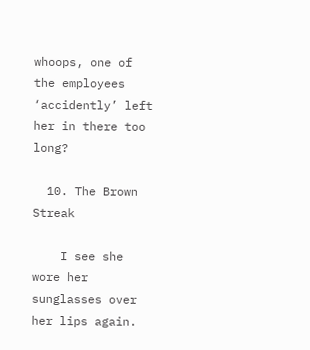whoops, one of the employees ‘accidently’ left her in there too long?

  10. The Brown Streak

    I see she wore her sunglasses over her lips again.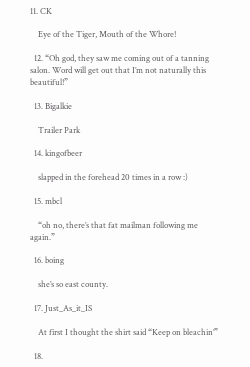11. CK

    Eye of the Tiger, Mouth of the Whore!

  12. “Oh god, they saw me coming out of a tanning salon. Word will get out that I’m not naturally this beautiful!”

  13. Bigalkie

    Trailer Park

  14. kingofbeer

    slapped in the forehead 20 times in a row :)

  15. mbcl

    “oh no, there’s that fat mailman following me again.”

  16. boing

    she’s so east county.

  17. Just_As_it_IS

    At first I thought the shirt said “Keep on bleachin’”

  18.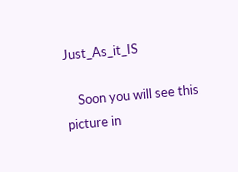Just_As_it_IS

    Soon you will see this picture in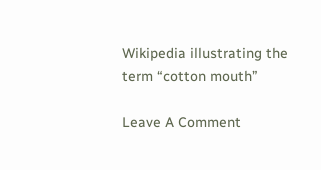Wikipedia illustrating the term “cotton mouth”

Leave A Comment